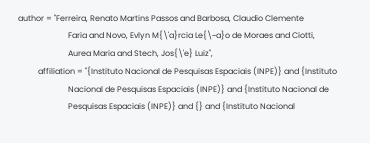author = "Ferreira, Renato Martins Passos and Barbosa, Claudio Clemente
                         Faria and Novo, Evlyn M{\'a}rcia Le{\~a}o de Moraes and Ciotti,
                         Aurea Maria and Stech, Jos{\'e} Luiz",
          affiliation = "{Instituto Nacional de Pesquisas Espaciais (INPE)} and {Instituto
                         Nacional de Pesquisas Espaciais (INPE)} and {Instituto Nacional de
                         Pesquisas Espaciais (INPE)} and {} and {Instituto Nacional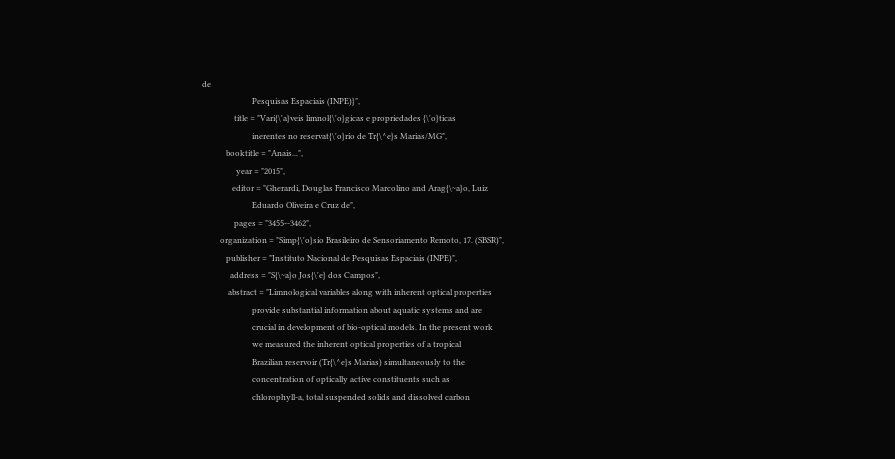de
                         Pesquisas Espaciais (INPE)}",
                title = "Vari{\'a}veis limnol{\'o}gicas e propriedades {\'o}ticas
                         inerentes no reservat{\'o}rio de Tr{\^e}s Marias/MG",
            booktitle = "Anais...",
                 year = "2015",
               editor = "Gherardi, Douglas Francisco Marcolino and Arag{\~a}o, Luiz
                         Eduardo Oliveira e Cruz de",
                pages = "3455--3462",
         organization = "Simp{\'o}sio Brasileiro de Sensoriamento Remoto, 17. (SBSR)",
            publisher = "Instituto Nacional de Pesquisas Espaciais (INPE)",
              address = "S{\~a}o Jos{\'e} dos Campos",
             abstract = "Limnological variables along with inherent optical properties
                         provide substantial information about aquatic systems and are
                         crucial in development of bio-optical models. In the present work
                         we measured the inherent optical properties of a tropical
                         Brazilian reservoir (Tr{\^e}s Marias) simultaneously to the
                         concentration of optically active constituents such as
                         chlorophyll-a, total suspended solids and dissolved carbon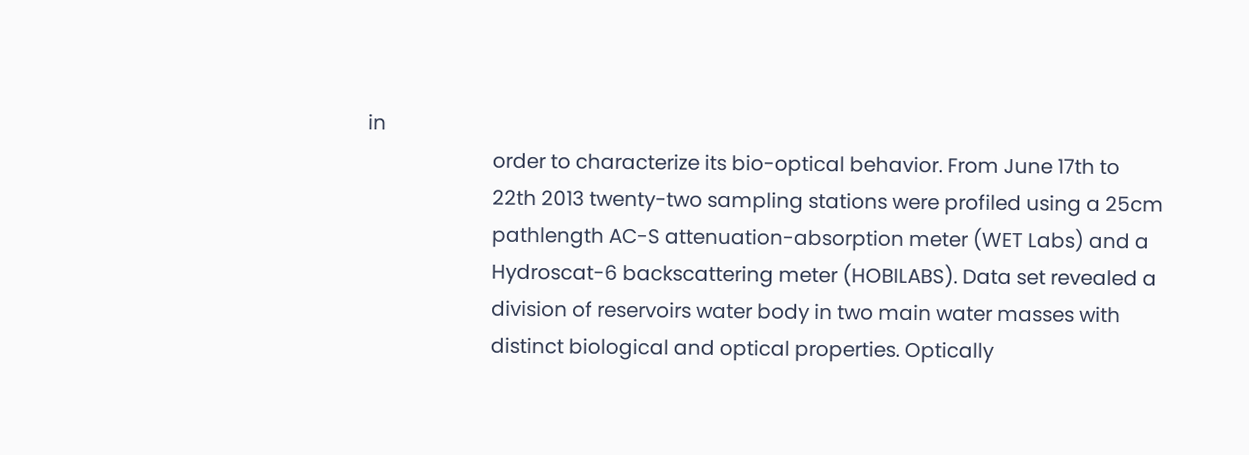in
                         order to characterize its bio-optical behavior. From June 17th to
                         22th 2013 twenty-two sampling stations were profiled using a 25cm
                         pathlength AC-S attenuation-absorption meter (WET Labs) and a
                         Hydroscat-6 backscattering meter (HOBILABS). Data set revealed a
                         division of reservoirs water body in two main water masses with
                         distinct biological and optical properties. Optically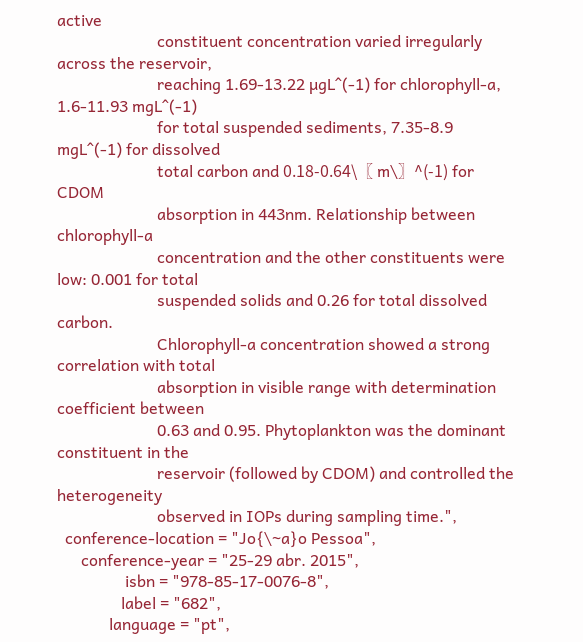active
                         constituent concentration varied irregularly across the reservoir,
                         reaching 1.69-13.22 µgL^(-1) for chlorophyll-a, 1.6-11.93 mgL^(-1)
                         for total suspended sediments, 7.35-8.9 mgL^(-1) for dissolved
                         total carbon and 0.18-0.64\〖 m\〗^(-1) for CDOM
                         absorption in 443nm. Relationship between chlorophyll-a
                         concentration and the other constituents were low: 0.001 for total
                         suspended solids and 0.26 for total dissolved carbon.
                         Chlorophyll-a concentration showed a strong correlation with total
                         absorption in visible range with determination coefficient between
                         0.63 and 0.95. Phytoplankton was the dominant constituent in the
                         reservoir (followed by CDOM) and controlled the heterogeneity
                         observed in IOPs during sampling time.",
  conference-location = "Jo{\~a}o Pessoa",
      conference-year = "25-29 abr. 2015",
                 isbn = "978-85-17-0076-8",
                label = "682",
             language = "pt",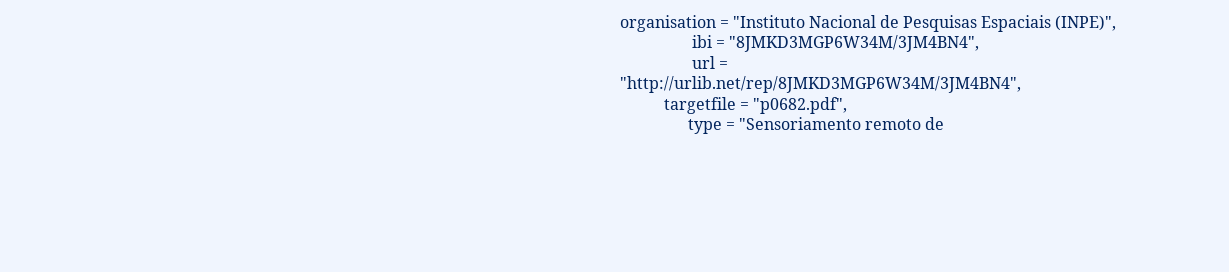organisation = "Instituto Nacional de Pesquisas Espaciais (INPE)",
                  ibi = "8JMKD3MGP6W34M/3JM4BN4",
                  url = "http://urlib.net/rep/8JMKD3MGP6W34M/3JM4BN4",
           targetfile = "p0682.pdf",
                 type = "Sensoriamento remoto de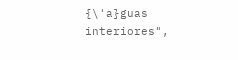{\'a}guas interiores",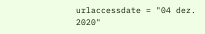urlaccessdate = "04 dez. 2020"